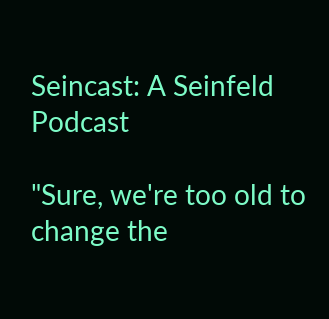Seincast: A Seinfeld Podcast

"Sure, we're too old to change the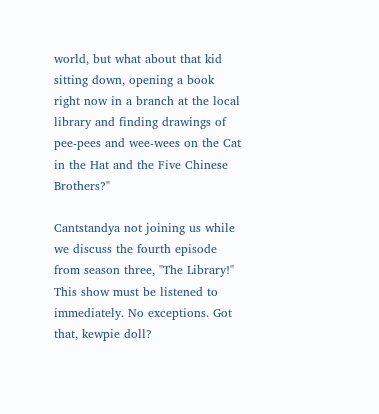world, but what about that kid sitting down, opening a book right now in a branch at the local library and finding drawings of pee-pees and wee-wees on the Cat in the Hat and the Five Chinese Brothers?"

Cantstandya not joining us while we discuss the fourth episode from season three, "The Library!" This show must be listened to immediately. No exceptions. Got that, kewpie doll?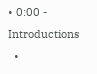• 0:00 - Introductions
  •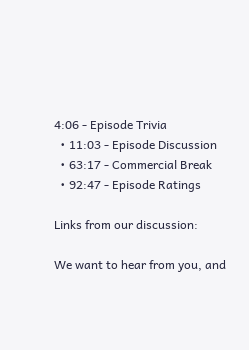4:06 - Episode Trivia
  • 11:03 - Episode Discussion
  • 63:17 - Commercial Break
  • 92:47 - Episode Ratings

Links from our discussion:

We want to hear from you, and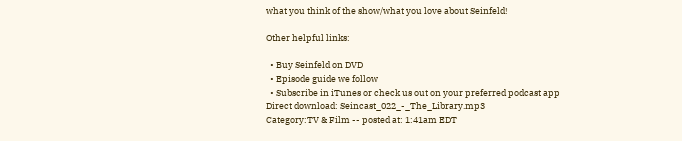what you think of the show/what you love about Seinfeld!

Other helpful links:

  • Buy Seinfeld on DVD
  • Episode guide we follow
  • Subscribe in iTunes or check us out on your preferred podcast app
Direct download: Seincast_022_-_The_Library.mp3
Category:TV & Film -- posted at: 1:41am EDT